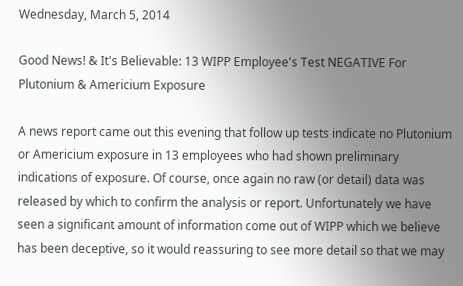Wednesday, March 5, 2014

Good News! & It's Believable: 13 WIPP Employee's Test NEGATIVE For Plutonium & Americium Exposure

A news report came out this evening that follow up tests indicate no Plutonium or Americium exposure in 13 employees who had shown preliminary indications of exposure. Of course, once again no raw (or detail) data was released by which to confirm the analysis or report. Unfortunately we have seen a significant amount of information come out of WIPP which we believe has been deceptive, so it would reassuring to see more detail so that we may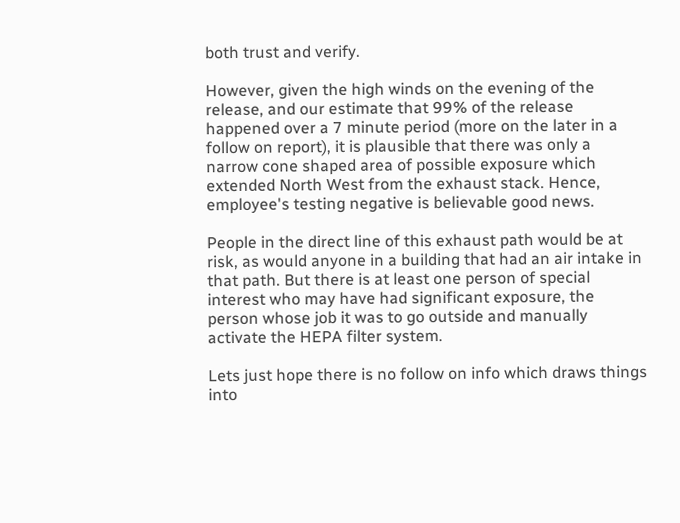both trust and verify.

However, given the high winds on the evening of the release, and our estimate that 99% of the release happened over a 7 minute period (more on the later in a follow on report), it is plausible that there was only a narrow cone shaped area of possible exposure which extended North West from the exhaust stack. Hence, employee's testing negative is believable good news.

People in the direct line of this exhaust path would be at risk, as would anyone in a building that had an air intake in that path. But there is at least one person of special interest who may have had significant exposure, the person whose job it was to go outside and manually activate the HEPA filter system.

Lets just hope there is no follow on info which draws things into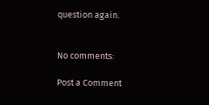question again.


No comments:

Post a Comment